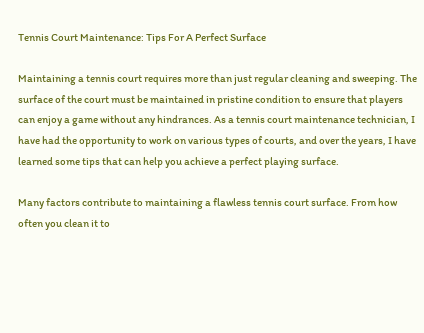Tennis Court Maintenance: Tips For A Perfect Surface

Maintaining a tennis court requires more than just regular cleaning and sweeping. The surface of the court must be maintained in pristine condition to ensure that players can enjoy a game without any hindrances. As a tennis court maintenance technician, I have had the opportunity to work on various types of courts, and over the years, I have learned some tips that can help you achieve a perfect playing surface.

Many factors contribute to maintaining a flawless tennis court surface. From how often you clean it to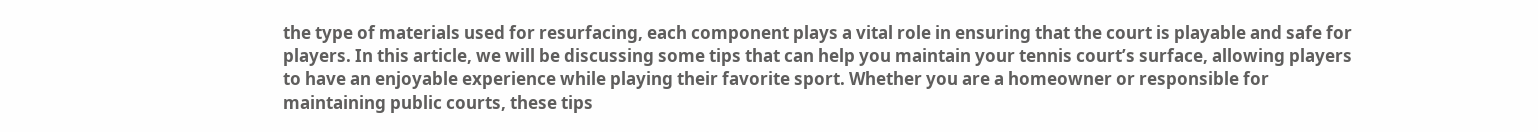the type of materials used for resurfacing, each component plays a vital role in ensuring that the court is playable and safe for players. In this article, we will be discussing some tips that can help you maintain your tennis court’s surface, allowing players to have an enjoyable experience while playing their favorite sport. Whether you are a homeowner or responsible for maintaining public courts, these tips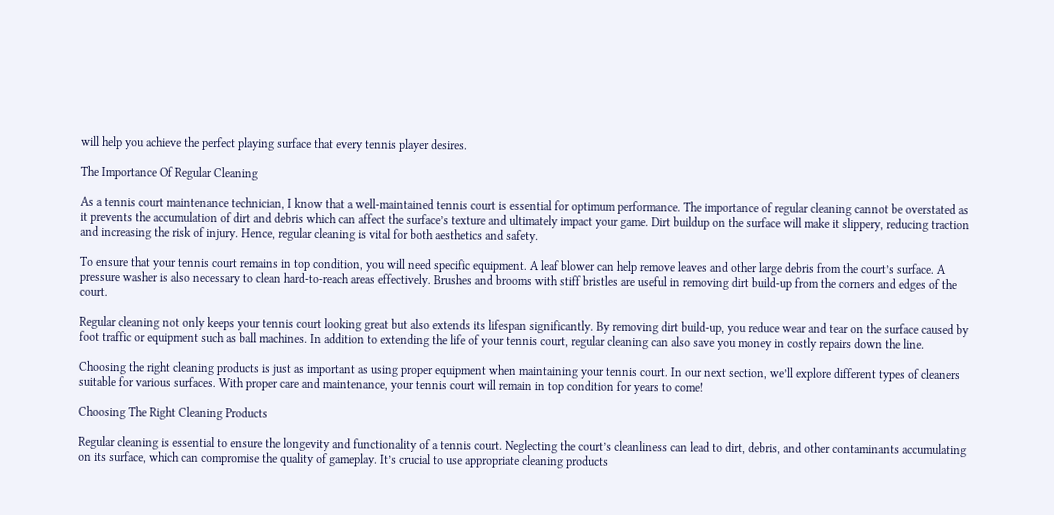will help you achieve the perfect playing surface that every tennis player desires.

The Importance Of Regular Cleaning

As a tennis court maintenance technician, I know that a well-maintained tennis court is essential for optimum performance. The importance of regular cleaning cannot be overstated as it prevents the accumulation of dirt and debris which can affect the surface’s texture and ultimately impact your game. Dirt buildup on the surface will make it slippery, reducing traction and increasing the risk of injury. Hence, regular cleaning is vital for both aesthetics and safety.

To ensure that your tennis court remains in top condition, you will need specific equipment. A leaf blower can help remove leaves and other large debris from the court’s surface. A pressure washer is also necessary to clean hard-to-reach areas effectively. Brushes and brooms with stiff bristles are useful in removing dirt build-up from the corners and edges of the court.

Regular cleaning not only keeps your tennis court looking great but also extends its lifespan significantly. By removing dirt build-up, you reduce wear and tear on the surface caused by foot traffic or equipment such as ball machines. In addition to extending the life of your tennis court, regular cleaning can also save you money in costly repairs down the line.

Choosing the right cleaning products is just as important as using proper equipment when maintaining your tennis court. In our next section, we’ll explore different types of cleaners suitable for various surfaces. With proper care and maintenance, your tennis court will remain in top condition for years to come!

Choosing The Right Cleaning Products

Regular cleaning is essential to ensure the longevity and functionality of a tennis court. Neglecting the court’s cleanliness can lead to dirt, debris, and other contaminants accumulating on its surface, which can compromise the quality of gameplay. It’s crucial to use appropriate cleaning products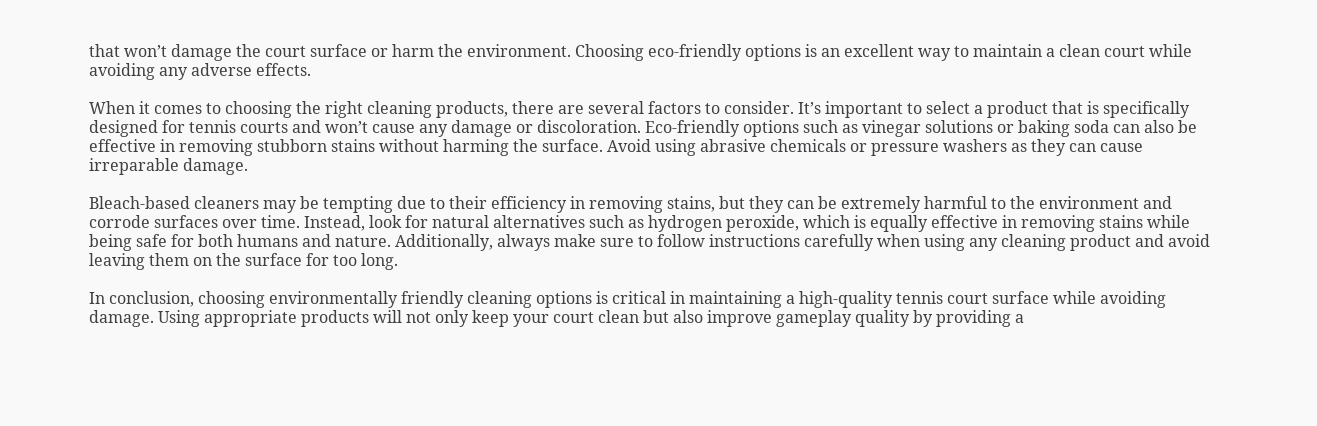that won’t damage the court surface or harm the environment. Choosing eco-friendly options is an excellent way to maintain a clean court while avoiding any adverse effects.

When it comes to choosing the right cleaning products, there are several factors to consider. It’s important to select a product that is specifically designed for tennis courts and won’t cause any damage or discoloration. Eco-friendly options such as vinegar solutions or baking soda can also be effective in removing stubborn stains without harming the surface. Avoid using abrasive chemicals or pressure washers as they can cause irreparable damage.

Bleach-based cleaners may be tempting due to their efficiency in removing stains, but they can be extremely harmful to the environment and corrode surfaces over time. Instead, look for natural alternatives such as hydrogen peroxide, which is equally effective in removing stains while being safe for both humans and nature. Additionally, always make sure to follow instructions carefully when using any cleaning product and avoid leaving them on the surface for too long.

In conclusion, choosing environmentally friendly cleaning options is critical in maintaining a high-quality tennis court surface while avoiding damage. Using appropriate products will not only keep your court clean but also improve gameplay quality by providing a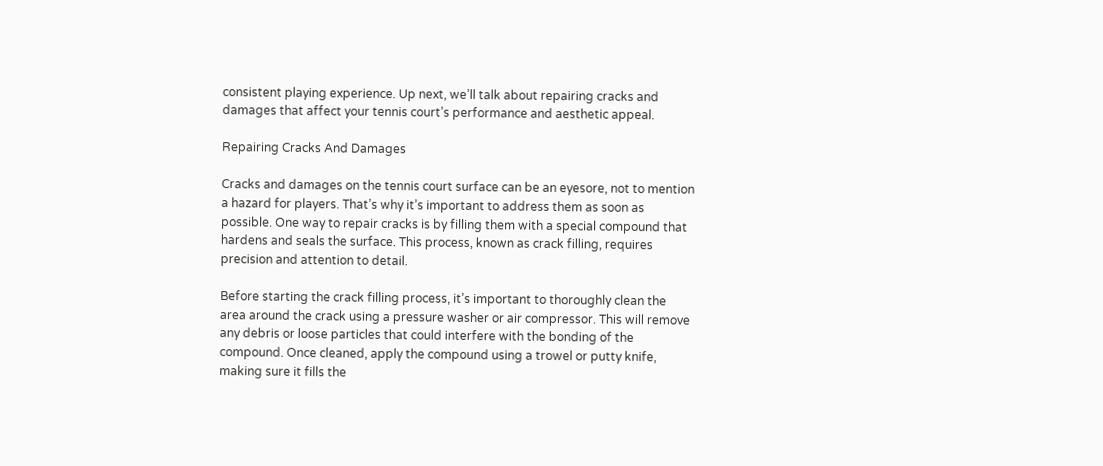consistent playing experience. Up next, we’ll talk about repairing cracks and damages that affect your tennis court’s performance and aesthetic appeal.

Repairing Cracks And Damages

Cracks and damages on the tennis court surface can be an eyesore, not to mention a hazard for players. That’s why it’s important to address them as soon as possible. One way to repair cracks is by filling them with a special compound that hardens and seals the surface. This process, known as crack filling, requires precision and attention to detail.

Before starting the crack filling process, it’s important to thoroughly clean the area around the crack using a pressure washer or air compressor. This will remove any debris or loose particles that could interfere with the bonding of the compound. Once cleaned, apply the compound using a trowel or putty knife, making sure it fills the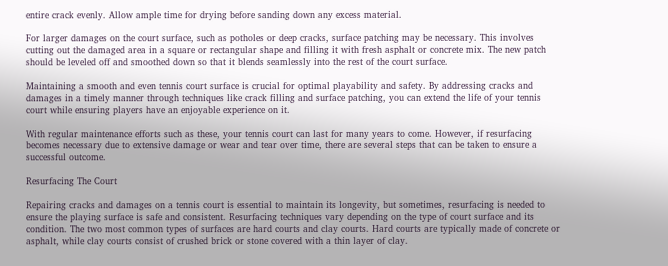entire crack evenly. Allow ample time for drying before sanding down any excess material.

For larger damages on the court surface, such as potholes or deep cracks, surface patching may be necessary. This involves cutting out the damaged area in a square or rectangular shape and filling it with fresh asphalt or concrete mix. The new patch should be leveled off and smoothed down so that it blends seamlessly into the rest of the court surface.

Maintaining a smooth and even tennis court surface is crucial for optimal playability and safety. By addressing cracks and damages in a timely manner through techniques like crack filling and surface patching, you can extend the life of your tennis court while ensuring players have an enjoyable experience on it.

With regular maintenance efforts such as these, your tennis court can last for many years to come. However, if resurfacing becomes necessary due to extensive damage or wear and tear over time, there are several steps that can be taken to ensure a successful outcome.

Resurfacing The Court

Repairing cracks and damages on a tennis court is essential to maintain its longevity, but sometimes, resurfacing is needed to ensure the playing surface is safe and consistent. Resurfacing techniques vary depending on the type of court surface and its condition. The two most common types of surfaces are hard courts and clay courts. Hard courts are typically made of concrete or asphalt, while clay courts consist of crushed brick or stone covered with a thin layer of clay.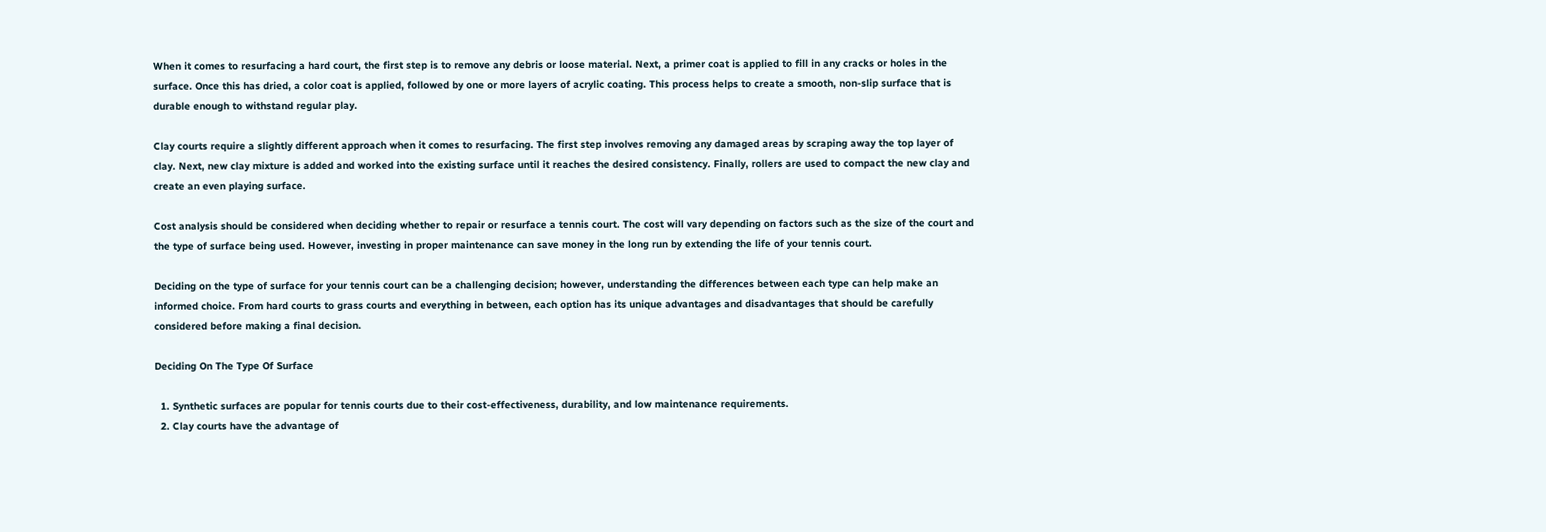When it comes to resurfacing a hard court, the first step is to remove any debris or loose material. Next, a primer coat is applied to fill in any cracks or holes in the surface. Once this has dried, a color coat is applied, followed by one or more layers of acrylic coating. This process helps to create a smooth, non-slip surface that is durable enough to withstand regular play.

Clay courts require a slightly different approach when it comes to resurfacing. The first step involves removing any damaged areas by scraping away the top layer of clay. Next, new clay mixture is added and worked into the existing surface until it reaches the desired consistency. Finally, rollers are used to compact the new clay and create an even playing surface.

Cost analysis should be considered when deciding whether to repair or resurface a tennis court. The cost will vary depending on factors such as the size of the court and the type of surface being used. However, investing in proper maintenance can save money in the long run by extending the life of your tennis court.

Deciding on the type of surface for your tennis court can be a challenging decision; however, understanding the differences between each type can help make an informed choice. From hard courts to grass courts and everything in between, each option has its unique advantages and disadvantages that should be carefully considered before making a final decision.

Deciding On The Type Of Surface

  1. Synthetic surfaces are popular for tennis courts due to their cost-effectiveness, durability, and low maintenance requirements.
  2. Clay courts have the advantage of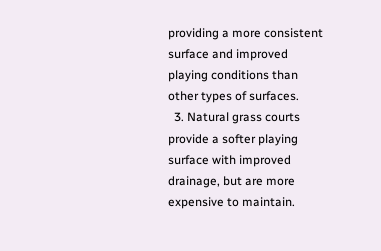providing a more consistent surface and improved playing conditions than other types of surfaces.
  3. Natural grass courts provide a softer playing surface with improved drainage, but are more expensive to maintain.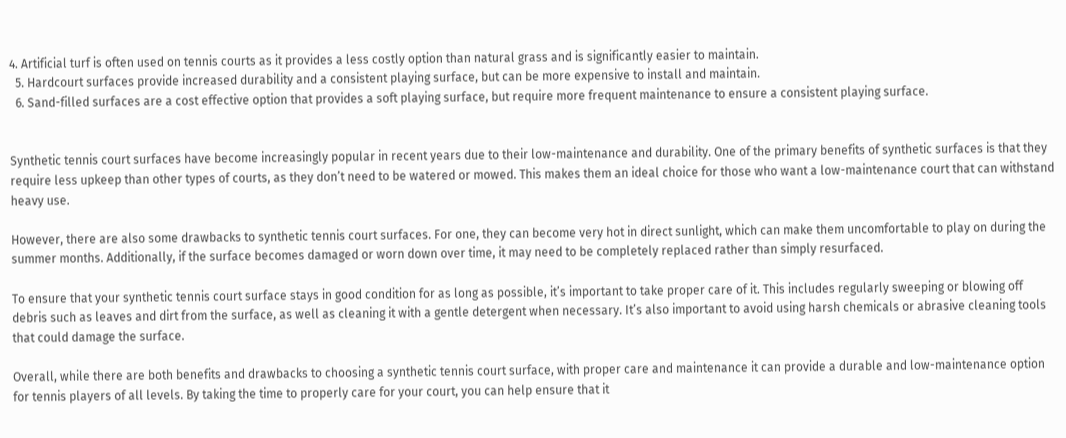4. Artificial turf is often used on tennis courts as it provides a less costly option than natural grass and is significantly easier to maintain.
  5. Hardcourt surfaces provide increased durability and a consistent playing surface, but can be more expensive to install and maintain.
  6. Sand-filled surfaces are a cost effective option that provides a soft playing surface, but require more frequent maintenance to ensure a consistent playing surface.


Synthetic tennis court surfaces have become increasingly popular in recent years due to their low-maintenance and durability. One of the primary benefits of synthetic surfaces is that they require less upkeep than other types of courts, as they don’t need to be watered or mowed. This makes them an ideal choice for those who want a low-maintenance court that can withstand heavy use.

However, there are also some drawbacks to synthetic tennis court surfaces. For one, they can become very hot in direct sunlight, which can make them uncomfortable to play on during the summer months. Additionally, if the surface becomes damaged or worn down over time, it may need to be completely replaced rather than simply resurfaced.

To ensure that your synthetic tennis court surface stays in good condition for as long as possible, it’s important to take proper care of it. This includes regularly sweeping or blowing off debris such as leaves and dirt from the surface, as well as cleaning it with a gentle detergent when necessary. It’s also important to avoid using harsh chemicals or abrasive cleaning tools that could damage the surface.

Overall, while there are both benefits and drawbacks to choosing a synthetic tennis court surface, with proper care and maintenance it can provide a durable and low-maintenance option for tennis players of all levels. By taking the time to properly care for your court, you can help ensure that it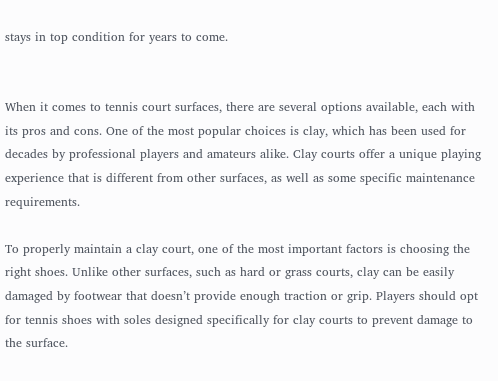stays in top condition for years to come.


When it comes to tennis court surfaces, there are several options available, each with its pros and cons. One of the most popular choices is clay, which has been used for decades by professional players and amateurs alike. Clay courts offer a unique playing experience that is different from other surfaces, as well as some specific maintenance requirements.

To properly maintain a clay court, one of the most important factors is choosing the right shoes. Unlike other surfaces, such as hard or grass courts, clay can be easily damaged by footwear that doesn’t provide enough traction or grip. Players should opt for tennis shoes with soles designed specifically for clay courts to prevent damage to the surface.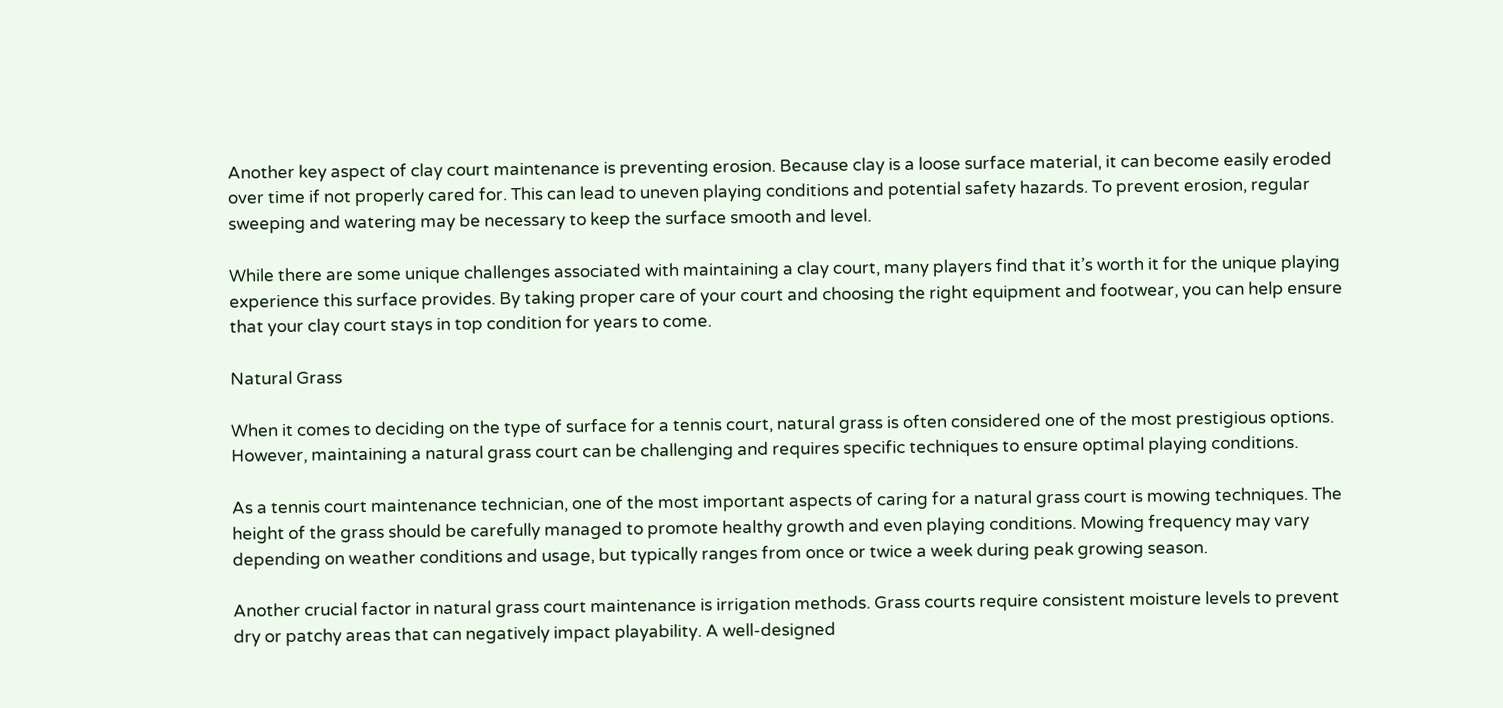Another key aspect of clay court maintenance is preventing erosion. Because clay is a loose surface material, it can become easily eroded over time if not properly cared for. This can lead to uneven playing conditions and potential safety hazards. To prevent erosion, regular sweeping and watering may be necessary to keep the surface smooth and level.

While there are some unique challenges associated with maintaining a clay court, many players find that it’s worth it for the unique playing experience this surface provides. By taking proper care of your court and choosing the right equipment and footwear, you can help ensure that your clay court stays in top condition for years to come.

Natural Grass

When it comes to deciding on the type of surface for a tennis court, natural grass is often considered one of the most prestigious options. However, maintaining a natural grass court can be challenging and requires specific techniques to ensure optimal playing conditions.

As a tennis court maintenance technician, one of the most important aspects of caring for a natural grass court is mowing techniques. The height of the grass should be carefully managed to promote healthy growth and even playing conditions. Mowing frequency may vary depending on weather conditions and usage, but typically ranges from once or twice a week during peak growing season.

Another crucial factor in natural grass court maintenance is irrigation methods. Grass courts require consistent moisture levels to prevent dry or patchy areas that can negatively impact playability. A well-designed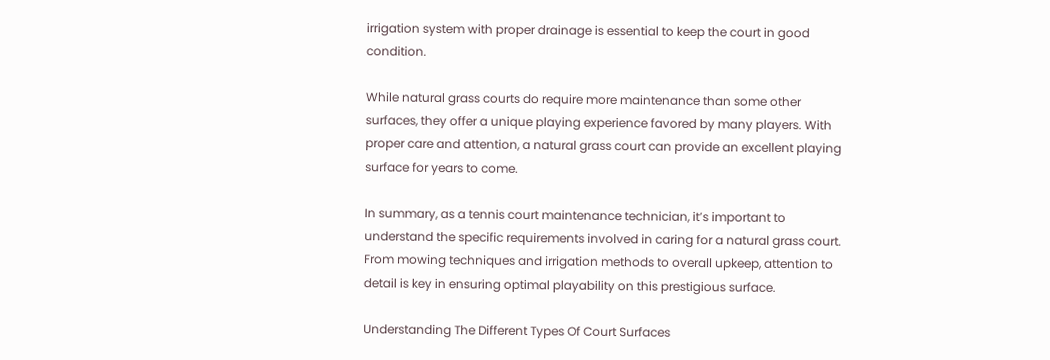irrigation system with proper drainage is essential to keep the court in good condition.

While natural grass courts do require more maintenance than some other surfaces, they offer a unique playing experience favored by many players. With proper care and attention, a natural grass court can provide an excellent playing surface for years to come.

In summary, as a tennis court maintenance technician, it’s important to understand the specific requirements involved in caring for a natural grass court. From mowing techniques and irrigation methods to overall upkeep, attention to detail is key in ensuring optimal playability on this prestigious surface.

Understanding The Different Types Of Court Surfaces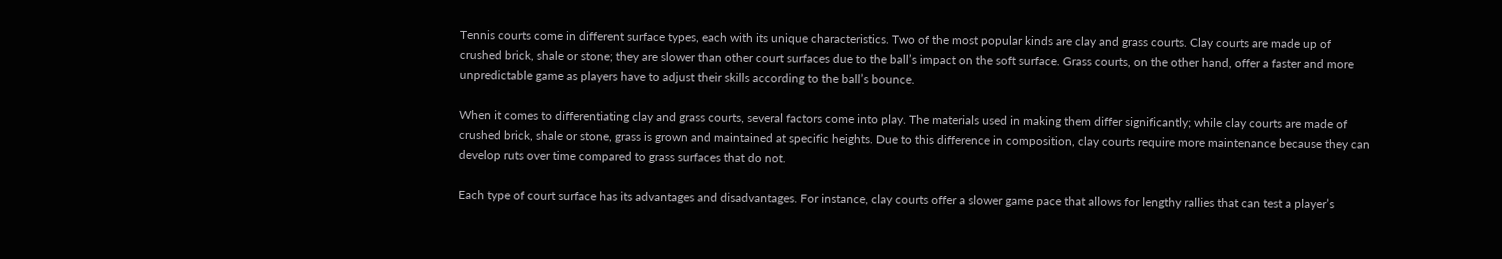Tennis courts come in different surface types, each with its unique characteristics. Two of the most popular kinds are clay and grass courts. Clay courts are made up of crushed brick, shale or stone; they are slower than other court surfaces due to the ball’s impact on the soft surface. Grass courts, on the other hand, offer a faster and more unpredictable game as players have to adjust their skills according to the ball’s bounce.

When it comes to differentiating clay and grass courts, several factors come into play. The materials used in making them differ significantly; while clay courts are made of crushed brick, shale or stone, grass is grown and maintained at specific heights. Due to this difference in composition, clay courts require more maintenance because they can develop ruts over time compared to grass surfaces that do not.

Each type of court surface has its advantages and disadvantages. For instance, clay courts offer a slower game pace that allows for lengthy rallies that can test a player’s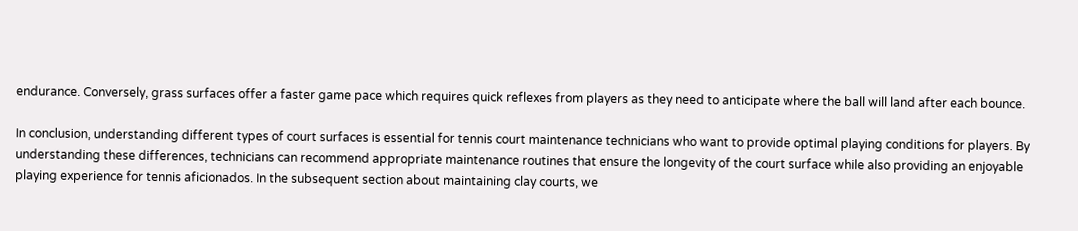endurance. Conversely, grass surfaces offer a faster game pace which requires quick reflexes from players as they need to anticipate where the ball will land after each bounce.

In conclusion, understanding different types of court surfaces is essential for tennis court maintenance technicians who want to provide optimal playing conditions for players. By understanding these differences, technicians can recommend appropriate maintenance routines that ensure the longevity of the court surface while also providing an enjoyable playing experience for tennis aficionados. In the subsequent section about maintaining clay courts, we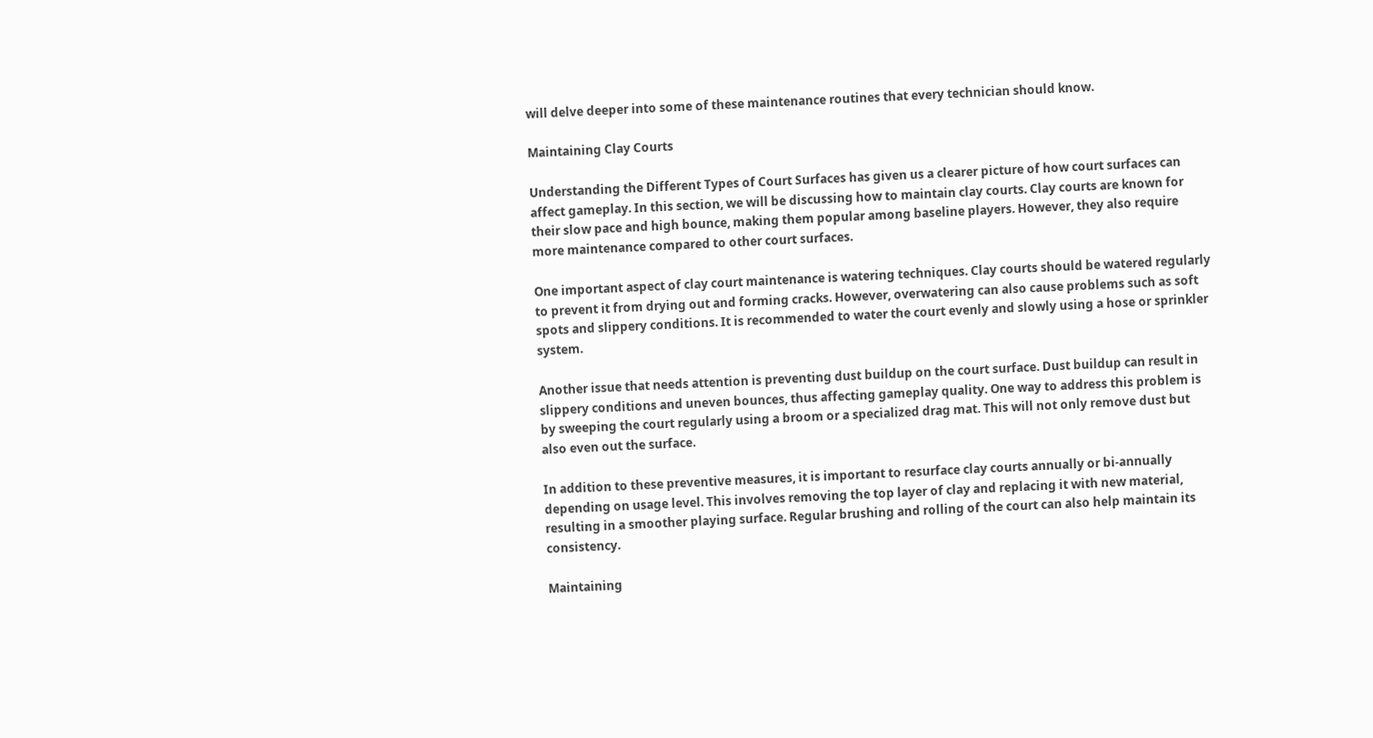will delve deeper into some of these maintenance routines that every technician should know.

Maintaining Clay Courts

Understanding the Different Types of Court Surfaces has given us a clearer picture of how court surfaces can affect gameplay. In this section, we will be discussing how to maintain clay courts. Clay courts are known for their slow pace and high bounce, making them popular among baseline players. However, they also require more maintenance compared to other court surfaces.

One important aspect of clay court maintenance is watering techniques. Clay courts should be watered regularly to prevent it from drying out and forming cracks. However, overwatering can also cause problems such as soft spots and slippery conditions. It is recommended to water the court evenly and slowly using a hose or sprinkler system.

Another issue that needs attention is preventing dust buildup on the court surface. Dust buildup can result in slippery conditions and uneven bounces, thus affecting gameplay quality. One way to address this problem is by sweeping the court regularly using a broom or a specialized drag mat. This will not only remove dust but also even out the surface.

In addition to these preventive measures, it is important to resurface clay courts annually or bi-annually depending on usage level. This involves removing the top layer of clay and replacing it with new material, resulting in a smoother playing surface. Regular brushing and rolling of the court can also help maintain its consistency.

Maintaining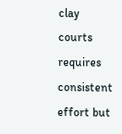clay courts requires consistent effort but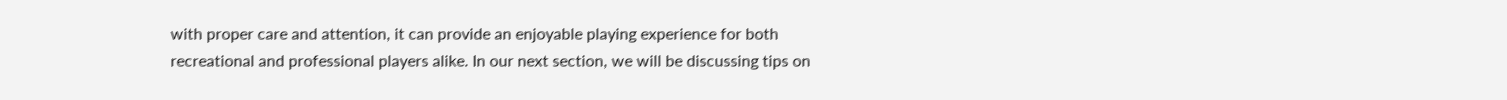with proper care and attention, it can provide an enjoyable playing experience for both recreational and professional players alike. In our next section, we will be discussing tips on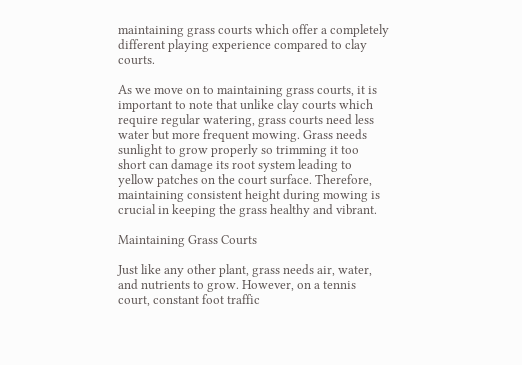maintaining grass courts which offer a completely different playing experience compared to clay courts.

As we move on to maintaining grass courts, it is important to note that unlike clay courts which require regular watering, grass courts need less water but more frequent mowing. Grass needs sunlight to grow properly so trimming it too short can damage its root system leading to yellow patches on the court surface. Therefore, maintaining consistent height during mowing is crucial in keeping the grass healthy and vibrant.

Maintaining Grass Courts

Just like any other plant, grass needs air, water, and nutrients to grow. However, on a tennis court, constant foot traffic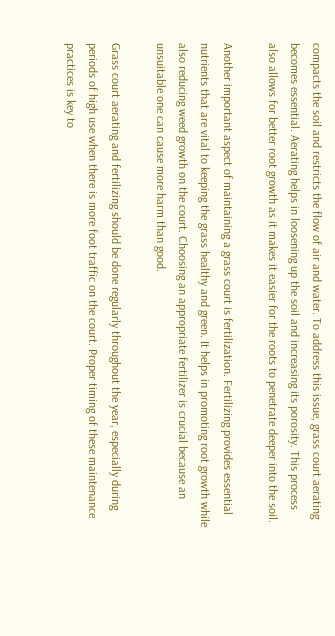compacts the soil and restricts the flow of air and water. To address this issue, grass court aerating becomes essential. Aerating helps in loosening up the soil and increasing its porosity. This process also allows for better root growth as it makes it easier for the roots to penetrate deeper into the soil.

Another important aspect of maintaining a grass court is fertilization. Fertilizing provides essential nutrients that are vital to keeping the grass healthy and green. It helps in promoting root growth while also reducing weed growth on the court. Choosing an appropriate fertilizer is crucial because an unsuitable one can cause more harm than good.

Grass court aerating and fertilizing should be done regularly throughout the year, especially during periods of high use when there is more foot traffic on the court. Proper timing of these maintenance practices is key to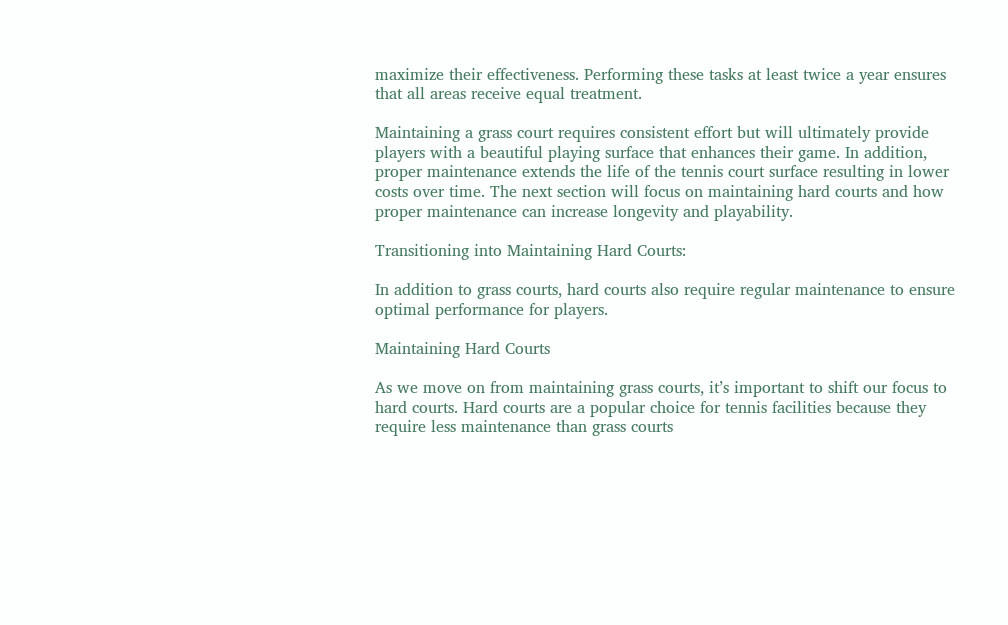maximize their effectiveness. Performing these tasks at least twice a year ensures that all areas receive equal treatment.

Maintaining a grass court requires consistent effort but will ultimately provide players with a beautiful playing surface that enhances their game. In addition, proper maintenance extends the life of the tennis court surface resulting in lower costs over time. The next section will focus on maintaining hard courts and how proper maintenance can increase longevity and playability.

Transitioning into Maintaining Hard Courts:

In addition to grass courts, hard courts also require regular maintenance to ensure optimal performance for players.

Maintaining Hard Courts

As we move on from maintaining grass courts, it’s important to shift our focus to hard courts. Hard courts are a popular choice for tennis facilities because they require less maintenance than grass courts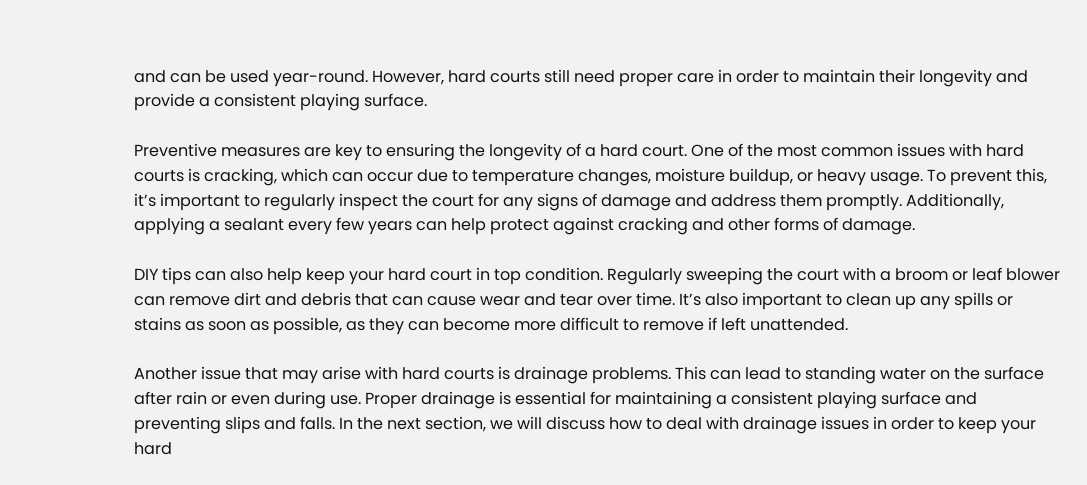and can be used year-round. However, hard courts still need proper care in order to maintain their longevity and provide a consistent playing surface.

Preventive measures are key to ensuring the longevity of a hard court. One of the most common issues with hard courts is cracking, which can occur due to temperature changes, moisture buildup, or heavy usage. To prevent this, it’s important to regularly inspect the court for any signs of damage and address them promptly. Additionally, applying a sealant every few years can help protect against cracking and other forms of damage.

DIY tips can also help keep your hard court in top condition. Regularly sweeping the court with a broom or leaf blower can remove dirt and debris that can cause wear and tear over time. It’s also important to clean up any spills or stains as soon as possible, as they can become more difficult to remove if left unattended.

Another issue that may arise with hard courts is drainage problems. This can lead to standing water on the surface after rain or even during use. Proper drainage is essential for maintaining a consistent playing surface and preventing slips and falls. In the next section, we will discuss how to deal with drainage issues in order to keep your hard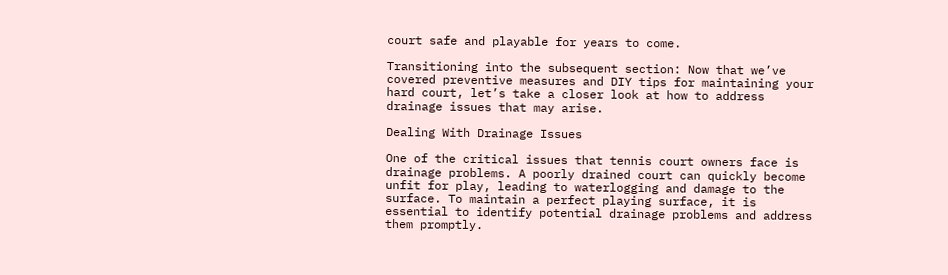court safe and playable for years to come.

Transitioning into the subsequent section: Now that we’ve covered preventive measures and DIY tips for maintaining your hard court, let’s take a closer look at how to address drainage issues that may arise.

Dealing With Drainage Issues

One of the critical issues that tennis court owners face is drainage problems. A poorly drained court can quickly become unfit for play, leading to waterlogging and damage to the surface. To maintain a perfect playing surface, it is essential to identify potential drainage problems and address them promptly.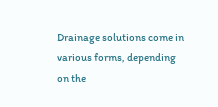Drainage solutions come in various forms, depending on the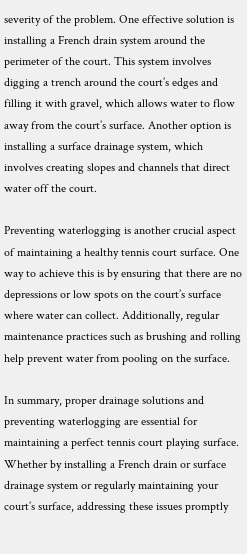severity of the problem. One effective solution is installing a French drain system around the perimeter of the court. This system involves digging a trench around the court’s edges and filling it with gravel, which allows water to flow away from the court’s surface. Another option is installing a surface drainage system, which involves creating slopes and channels that direct water off the court.

Preventing waterlogging is another crucial aspect of maintaining a healthy tennis court surface. One way to achieve this is by ensuring that there are no depressions or low spots on the court’s surface where water can collect. Additionally, regular maintenance practices such as brushing and rolling help prevent water from pooling on the surface.

In summary, proper drainage solutions and preventing waterlogging are essential for maintaining a perfect tennis court playing surface. Whether by installing a French drain or surface drainage system or regularly maintaining your court’s surface, addressing these issues promptly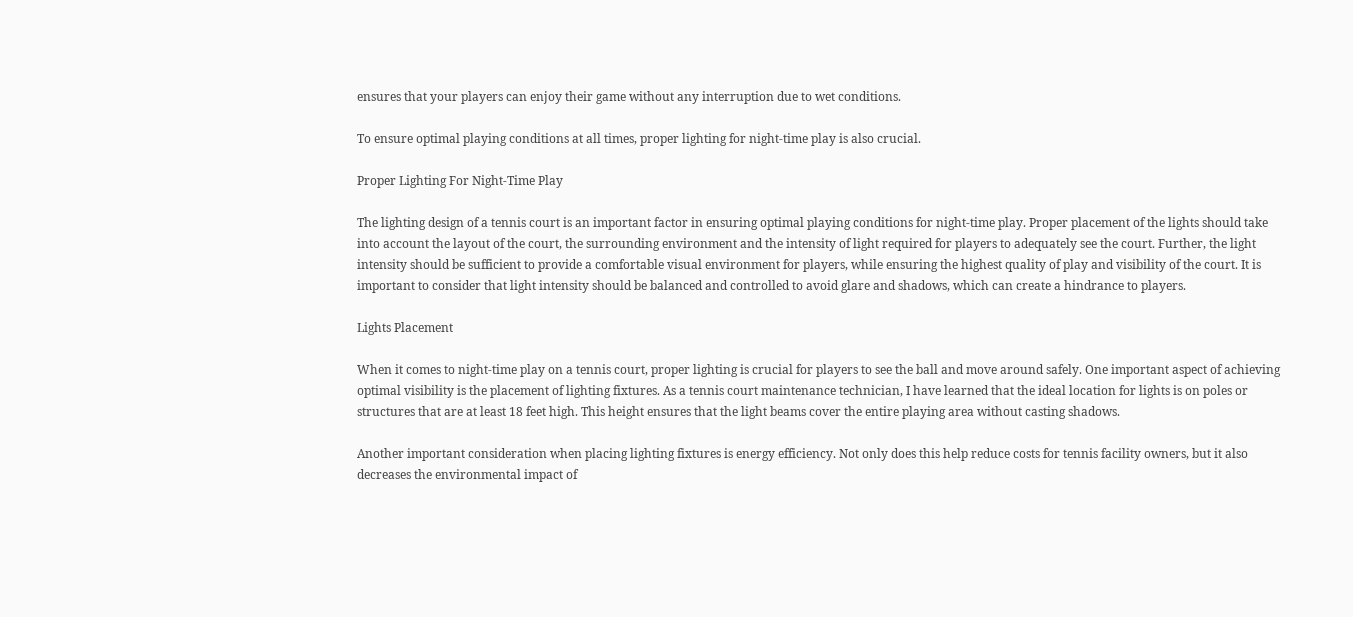ensures that your players can enjoy their game without any interruption due to wet conditions.

To ensure optimal playing conditions at all times, proper lighting for night-time play is also crucial.

Proper Lighting For Night-Time Play

The lighting design of a tennis court is an important factor in ensuring optimal playing conditions for night-time play. Proper placement of the lights should take into account the layout of the court, the surrounding environment and the intensity of light required for players to adequately see the court. Further, the light intensity should be sufficient to provide a comfortable visual environment for players, while ensuring the highest quality of play and visibility of the court. It is important to consider that light intensity should be balanced and controlled to avoid glare and shadows, which can create a hindrance to players.

Lights Placement

When it comes to night-time play on a tennis court, proper lighting is crucial for players to see the ball and move around safely. One important aspect of achieving optimal visibility is the placement of lighting fixtures. As a tennis court maintenance technician, I have learned that the ideal location for lights is on poles or structures that are at least 18 feet high. This height ensures that the light beams cover the entire playing area without casting shadows.

Another important consideration when placing lighting fixtures is energy efficiency. Not only does this help reduce costs for tennis facility owners, but it also decreases the environmental impact of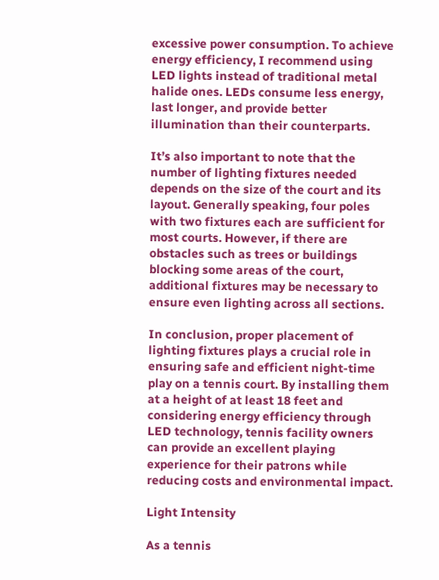excessive power consumption. To achieve energy efficiency, I recommend using LED lights instead of traditional metal halide ones. LEDs consume less energy, last longer, and provide better illumination than their counterparts.

It’s also important to note that the number of lighting fixtures needed depends on the size of the court and its layout. Generally speaking, four poles with two fixtures each are sufficient for most courts. However, if there are obstacles such as trees or buildings blocking some areas of the court, additional fixtures may be necessary to ensure even lighting across all sections.

In conclusion, proper placement of lighting fixtures plays a crucial role in ensuring safe and efficient night-time play on a tennis court. By installing them at a height of at least 18 feet and considering energy efficiency through LED technology, tennis facility owners can provide an excellent playing experience for their patrons while reducing costs and environmental impact.

Light Intensity

As a tennis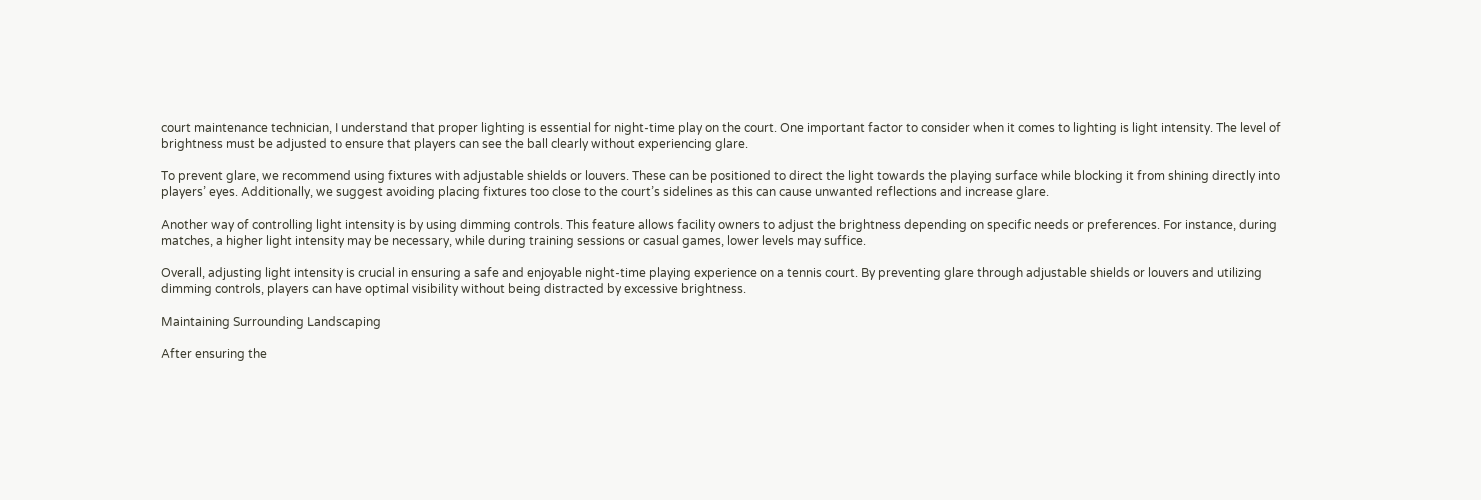court maintenance technician, I understand that proper lighting is essential for night-time play on the court. One important factor to consider when it comes to lighting is light intensity. The level of brightness must be adjusted to ensure that players can see the ball clearly without experiencing glare.

To prevent glare, we recommend using fixtures with adjustable shields or louvers. These can be positioned to direct the light towards the playing surface while blocking it from shining directly into players’ eyes. Additionally, we suggest avoiding placing fixtures too close to the court’s sidelines as this can cause unwanted reflections and increase glare.

Another way of controlling light intensity is by using dimming controls. This feature allows facility owners to adjust the brightness depending on specific needs or preferences. For instance, during matches, a higher light intensity may be necessary, while during training sessions or casual games, lower levels may suffice.

Overall, adjusting light intensity is crucial in ensuring a safe and enjoyable night-time playing experience on a tennis court. By preventing glare through adjustable shields or louvers and utilizing dimming controls, players can have optimal visibility without being distracted by excessive brightness.

Maintaining Surrounding Landscaping

After ensuring the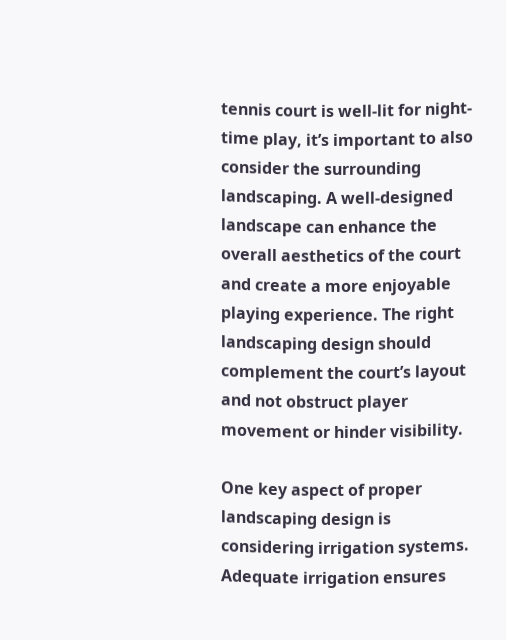tennis court is well-lit for night-time play, it’s important to also consider the surrounding landscaping. A well-designed landscape can enhance the overall aesthetics of the court and create a more enjoyable playing experience. The right landscaping design should complement the court’s layout and not obstruct player movement or hinder visibility.

One key aspect of proper landscaping design is considering irrigation systems. Adequate irrigation ensures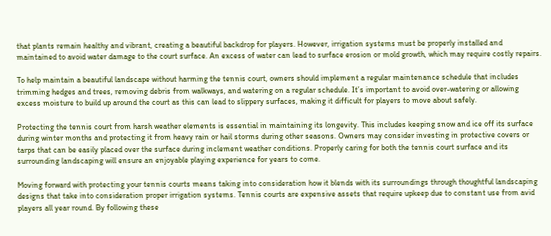that plants remain healthy and vibrant, creating a beautiful backdrop for players. However, irrigation systems must be properly installed and maintained to avoid water damage to the court surface. An excess of water can lead to surface erosion or mold growth, which may require costly repairs.

To help maintain a beautiful landscape without harming the tennis court, owners should implement a regular maintenance schedule that includes trimming hedges and trees, removing debris from walkways, and watering on a regular schedule. It’s important to avoid over-watering or allowing excess moisture to build up around the court as this can lead to slippery surfaces, making it difficult for players to move about safely.

Protecting the tennis court from harsh weather elements is essential in maintaining its longevity. This includes keeping snow and ice off its surface during winter months and protecting it from heavy rain or hail storms during other seasons. Owners may consider investing in protective covers or tarps that can be easily placed over the surface during inclement weather conditions. Properly caring for both the tennis court surface and its surrounding landscaping will ensure an enjoyable playing experience for years to come.

Moving forward with protecting your tennis courts means taking into consideration how it blends with its surroundings through thoughtful landscaping designs that take into consideration proper irrigation systems. Tennis courts are expensive assets that require upkeep due to constant use from avid players all year round. By following these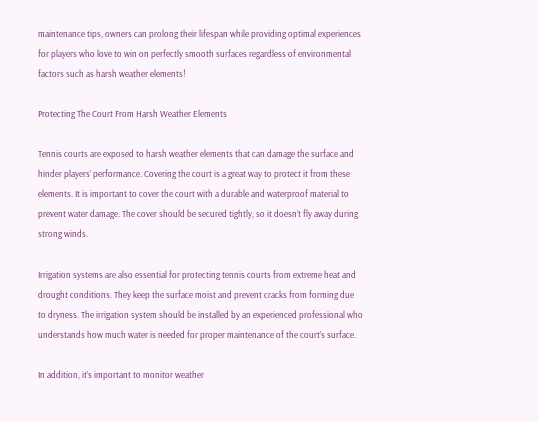maintenance tips, owners can prolong their lifespan while providing optimal experiences for players who love to win on perfectly smooth surfaces regardless of environmental factors such as harsh weather elements!

Protecting The Court From Harsh Weather Elements

Tennis courts are exposed to harsh weather elements that can damage the surface and hinder players’ performance. Covering the court is a great way to protect it from these elements. It is important to cover the court with a durable and waterproof material to prevent water damage. The cover should be secured tightly, so it doesn’t fly away during strong winds.

Irrigation systems are also essential for protecting tennis courts from extreme heat and drought conditions. They keep the surface moist and prevent cracks from forming due to dryness. The irrigation system should be installed by an experienced professional who understands how much water is needed for proper maintenance of the court’s surface.

In addition, it’s important to monitor weather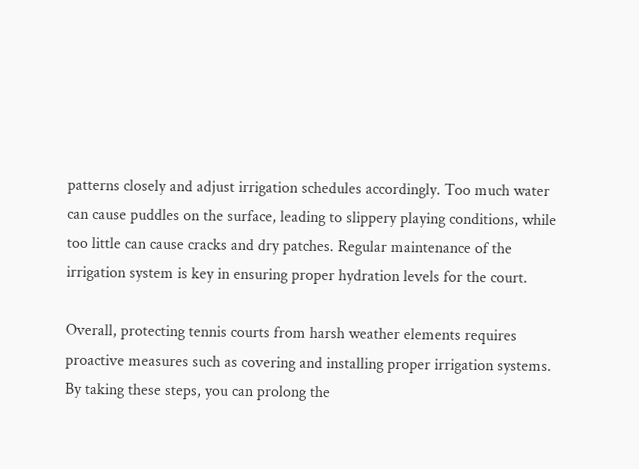patterns closely and adjust irrigation schedules accordingly. Too much water can cause puddles on the surface, leading to slippery playing conditions, while too little can cause cracks and dry patches. Regular maintenance of the irrigation system is key in ensuring proper hydration levels for the court.

Overall, protecting tennis courts from harsh weather elements requires proactive measures such as covering and installing proper irrigation systems. By taking these steps, you can prolong the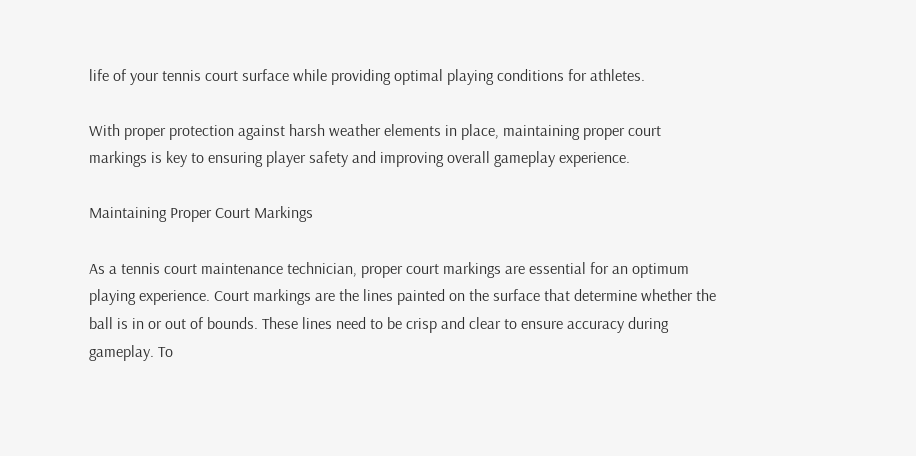life of your tennis court surface while providing optimal playing conditions for athletes.

With proper protection against harsh weather elements in place, maintaining proper court markings is key to ensuring player safety and improving overall gameplay experience.

Maintaining Proper Court Markings

As a tennis court maintenance technician, proper court markings are essential for an optimum playing experience. Court markings are the lines painted on the surface that determine whether the ball is in or out of bounds. These lines need to be crisp and clear to ensure accuracy during gameplay. To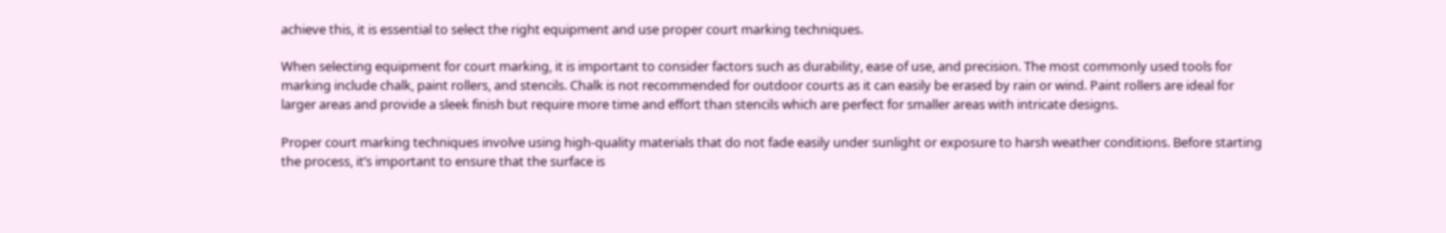achieve this, it is essential to select the right equipment and use proper court marking techniques.

When selecting equipment for court marking, it is important to consider factors such as durability, ease of use, and precision. The most commonly used tools for marking include chalk, paint rollers, and stencils. Chalk is not recommended for outdoor courts as it can easily be erased by rain or wind. Paint rollers are ideal for larger areas and provide a sleek finish but require more time and effort than stencils which are perfect for smaller areas with intricate designs.

Proper court marking techniques involve using high-quality materials that do not fade easily under sunlight or exposure to harsh weather conditions. Before starting the process, it’s important to ensure that the surface is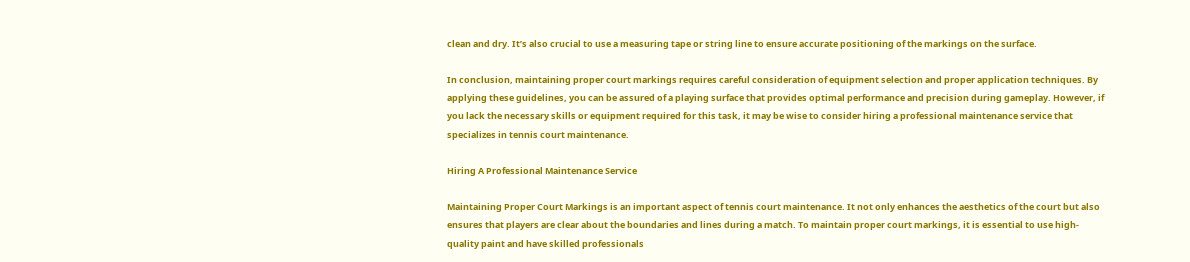clean and dry. It’s also crucial to use a measuring tape or string line to ensure accurate positioning of the markings on the surface.

In conclusion, maintaining proper court markings requires careful consideration of equipment selection and proper application techniques. By applying these guidelines, you can be assured of a playing surface that provides optimal performance and precision during gameplay. However, if you lack the necessary skills or equipment required for this task, it may be wise to consider hiring a professional maintenance service that specializes in tennis court maintenance.

Hiring A Professional Maintenance Service

Maintaining Proper Court Markings is an important aspect of tennis court maintenance. It not only enhances the aesthetics of the court but also ensures that players are clear about the boundaries and lines during a match. To maintain proper court markings, it is essential to use high-quality paint and have skilled professionals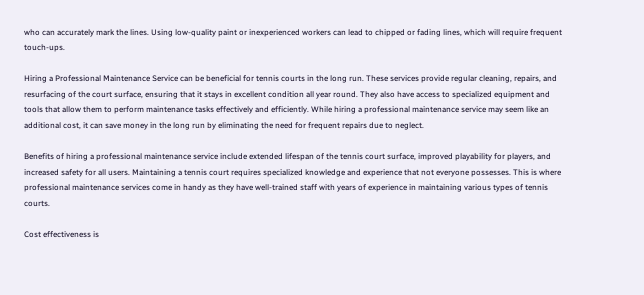who can accurately mark the lines. Using low-quality paint or inexperienced workers can lead to chipped or fading lines, which will require frequent touch-ups.

Hiring a Professional Maintenance Service can be beneficial for tennis courts in the long run. These services provide regular cleaning, repairs, and resurfacing of the court surface, ensuring that it stays in excellent condition all year round. They also have access to specialized equipment and tools that allow them to perform maintenance tasks effectively and efficiently. While hiring a professional maintenance service may seem like an additional cost, it can save money in the long run by eliminating the need for frequent repairs due to neglect.

Benefits of hiring a professional maintenance service include extended lifespan of the tennis court surface, improved playability for players, and increased safety for all users. Maintaining a tennis court requires specialized knowledge and experience that not everyone possesses. This is where professional maintenance services come in handy as they have well-trained staff with years of experience in maintaining various types of tennis courts.

Cost effectiveness is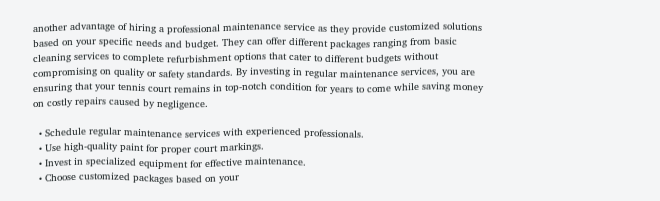another advantage of hiring a professional maintenance service as they provide customized solutions based on your specific needs and budget. They can offer different packages ranging from basic cleaning services to complete refurbishment options that cater to different budgets without compromising on quality or safety standards. By investing in regular maintenance services, you are ensuring that your tennis court remains in top-notch condition for years to come while saving money on costly repairs caused by negligence.

  • Schedule regular maintenance services with experienced professionals.
  • Use high-quality paint for proper court markings.
  • Invest in specialized equipment for effective maintenance.
  • Choose customized packages based on your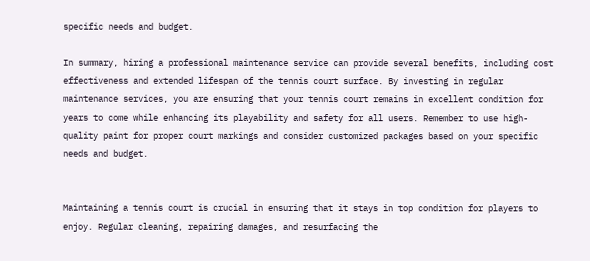specific needs and budget.

In summary, hiring a professional maintenance service can provide several benefits, including cost effectiveness and extended lifespan of the tennis court surface. By investing in regular maintenance services, you are ensuring that your tennis court remains in excellent condition for years to come while enhancing its playability and safety for all users. Remember to use high-quality paint for proper court markings and consider customized packages based on your specific needs and budget.


Maintaining a tennis court is crucial in ensuring that it stays in top condition for players to enjoy. Regular cleaning, repairing damages, and resurfacing the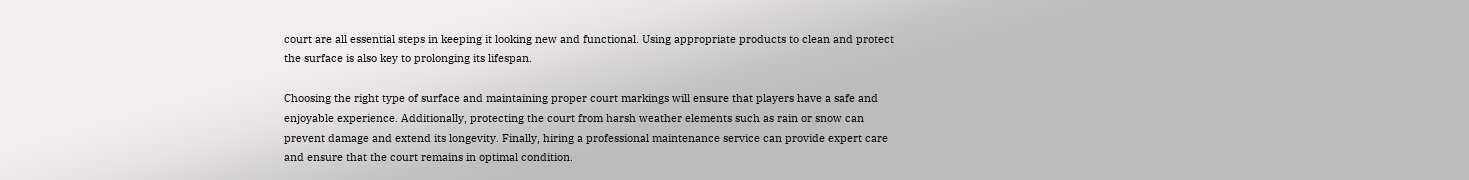court are all essential steps in keeping it looking new and functional. Using appropriate products to clean and protect the surface is also key to prolonging its lifespan.

Choosing the right type of surface and maintaining proper court markings will ensure that players have a safe and enjoyable experience. Additionally, protecting the court from harsh weather elements such as rain or snow can prevent damage and extend its longevity. Finally, hiring a professional maintenance service can provide expert care and ensure that the court remains in optimal condition.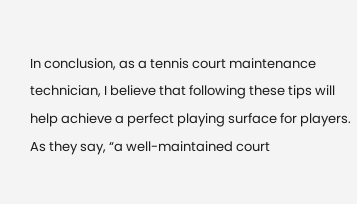In conclusion, as a tennis court maintenance technician, I believe that following these tips will help achieve a perfect playing surface for players. As they say, “a well-maintained court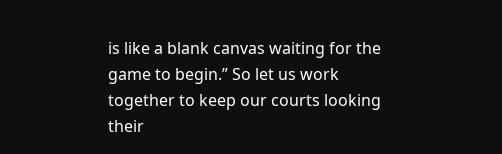is like a blank canvas waiting for the game to begin.” So let us work together to keep our courts looking their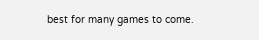best for many games to come.